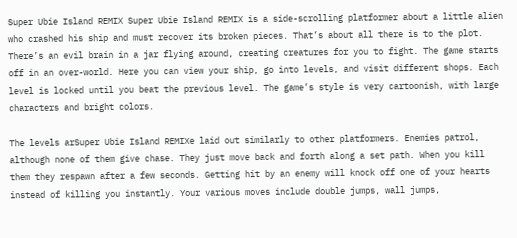Super Ubie Island REMIX Super Ubie Island REMIX is a side-scrolling platformer about a little alien who crashed his ship and must recover its broken pieces. That’s about all there is to the plot. There’s an evil brain in a jar flying around, creating creatures for you to fight. The game starts off in an over-world. Here you can view your ship, go into levels, and visit different shops. Each level is locked until you beat the previous level. The game’s style is very cartoonish, with large characters and bright colors.

The levels arSuper Ubie Island REMIXe laid out similarly to other platformers. Enemies patrol, although none of them give chase. They just move back and forth along a set path. When you kill them they respawn after a few seconds. Getting hit by an enemy will knock off one of your hearts instead of killing you instantly. Your various moves include double jumps, wall jumps,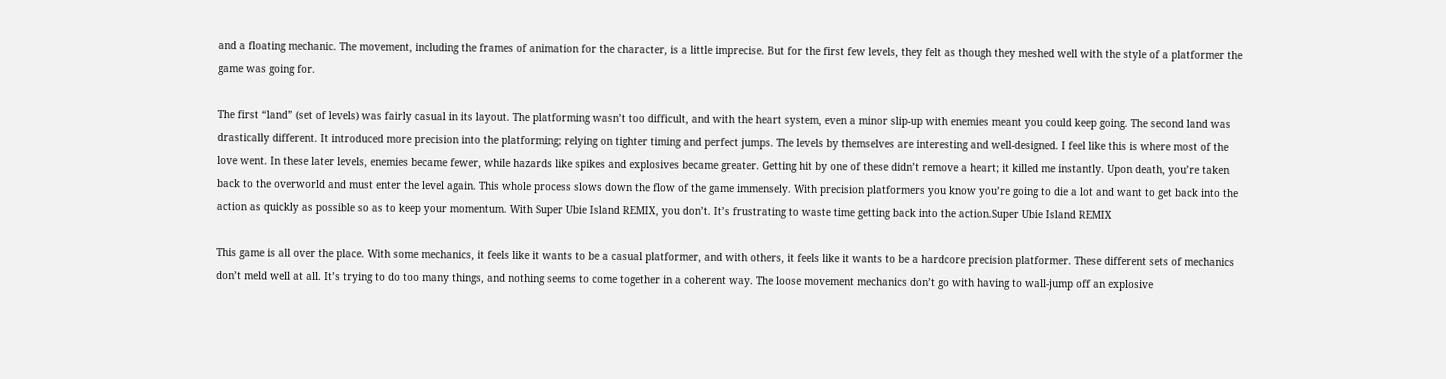and a floating mechanic. The movement, including the frames of animation for the character, is a little imprecise. But for the first few levels, they felt as though they meshed well with the style of a platformer the game was going for.

The first “land” (set of levels) was fairly casual in its layout. The platforming wasn’t too difficult, and with the heart system, even a minor slip-up with enemies meant you could keep going. The second land was drastically different. It introduced more precision into the platforming; relying on tighter timing and perfect jumps. The levels by themselves are interesting and well-designed. I feel like this is where most of the love went. In these later levels, enemies became fewer, while hazards like spikes and explosives became greater. Getting hit by one of these didn’t remove a heart; it killed me instantly. Upon death, you’re taken back to the overworld and must enter the level again. This whole process slows down the flow of the game immensely. With precision platformers you know you’re going to die a lot and want to get back into the action as quickly as possible so as to keep your momentum. With Super Ubie Island REMIX, you don’t. It’s frustrating to waste time getting back into the action.Super Ubie Island REMIX

This game is all over the place. With some mechanics, it feels like it wants to be a casual platformer, and with others, it feels like it wants to be a hardcore precision platformer. These different sets of mechanics don’t meld well at all. It’s trying to do too many things, and nothing seems to come together in a coherent way. The loose movement mechanics don’t go with having to wall-jump off an explosive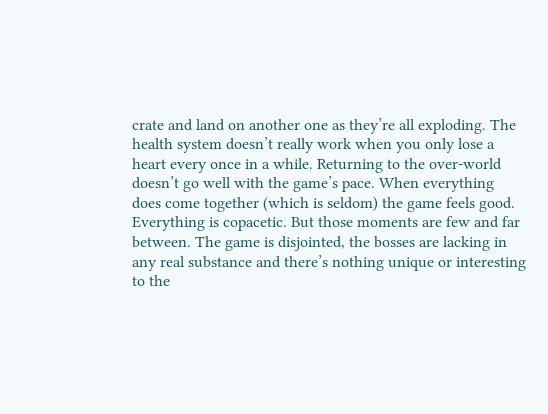crate and land on another one as they’re all exploding. The health system doesn’t really work when you only lose a heart every once in a while. Returning to the over-world doesn’t go well with the game’s pace. When everything does come together (which is seldom) the game feels good. Everything is copacetic. But those moments are few and far between. The game is disjointed, the bosses are lacking in any real substance and there’s nothing unique or interesting to the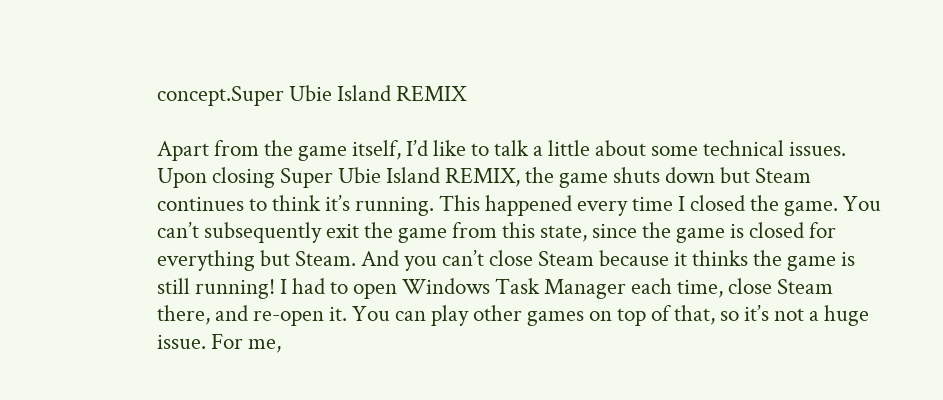concept.Super Ubie Island REMIX

Apart from the game itself, I’d like to talk a little about some technical issues. Upon closing Super Ubie Island REMIX, the game shuts down but Steam continues to think it’s running. This happened every time I closed the game. You can’t subsequently exit the game from this state, since the game is closed for everything but Steam. And you can’t close Steam because it thinks the game is still running! I had to open Windows Task Manager each time, close Steam there, and re-open it. You can play other games on top of that, so it’s not a huge issue. For me,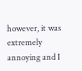however, it was extremely annoying and I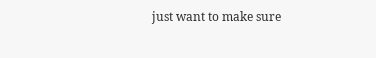just want to make sure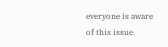everyone is aware of this issue.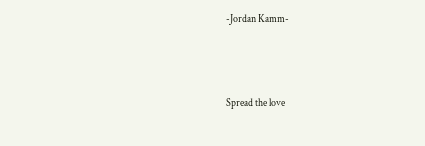-Jordan Kamm-




Spread the love